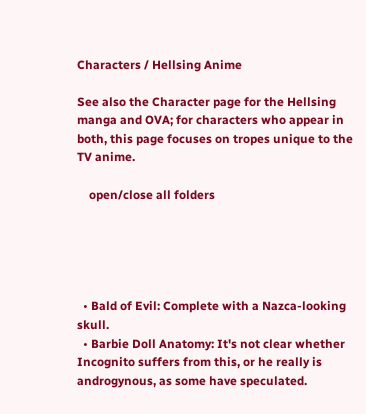Characters / Hellsing Anime

See also the Character page for the Hellsing manga and OVA; for characters who appear in both, this page focuses on tropes unique to the TV anime.

    open/close all folders





  • Bald of Evil: Complete with a Nazca-looking skull.
  • Barbie Doll Anatomy: It's not clear whether Incognito suffers from this, or he really is androgynous, as some have speculated.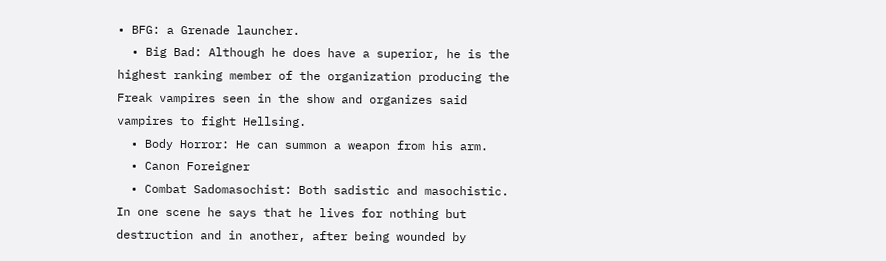• BFG: a Grenade launcher.
  • Big Bad: Although he does have a superior, he is the highest ranking member of the organization producing the Freak vampires seen in the show and organizes said vampires to fight Hellsing.
  • Body Horror: He can summon a weapon from his arm.
  • Canon Foreigner
  • Combat Sadomasochist: Both sadistic and masochistic. In one scene he says that he lives for nothing but destruction and in another, after being wounded by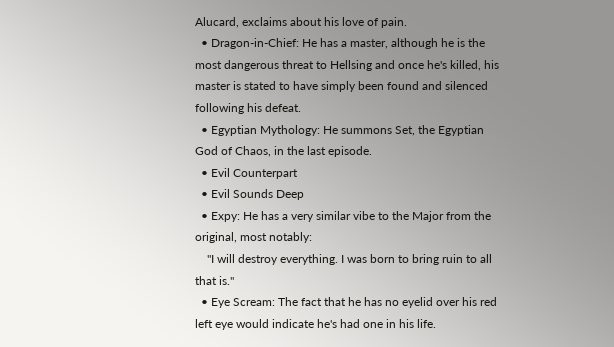Alucard, exclaims about his love of pain.
  • Dragon-in-Chief: He has a master, although he is the most dangerous threat to Hellsing and once he's killed, his master is stated to have simply been found and silenced following his defeat.
  • Egyptian Mythology: He summons Set, the Egyptian God of Chaos, in the last episode.
  • Evil Counterpart
  • Evil Sounds Deep
  • Expy: He has a very similar vibe to the Major from the original, most notably:
    "I will destroy everything. I was born to bring ruin to all that is."
  • Eye Scream: The fact that he has no eyelid over his red left eye would indicate he's had one in his life.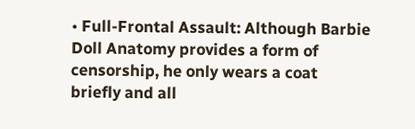• Full-Frontal Assault: Although Barbie Doll Anatomy provides a form of censorship, he only wears a coat briefly and all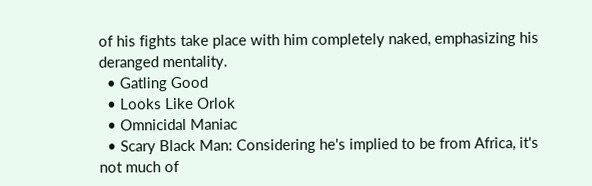of his fights take place with him completely naked, emphasizing his deranged mentality.
  • Gatling Good
  • Looks Like Orlok
  • Omnicidal Maniac
  • Scary Black Man: Considering he's implied to be from Africa, it's not much of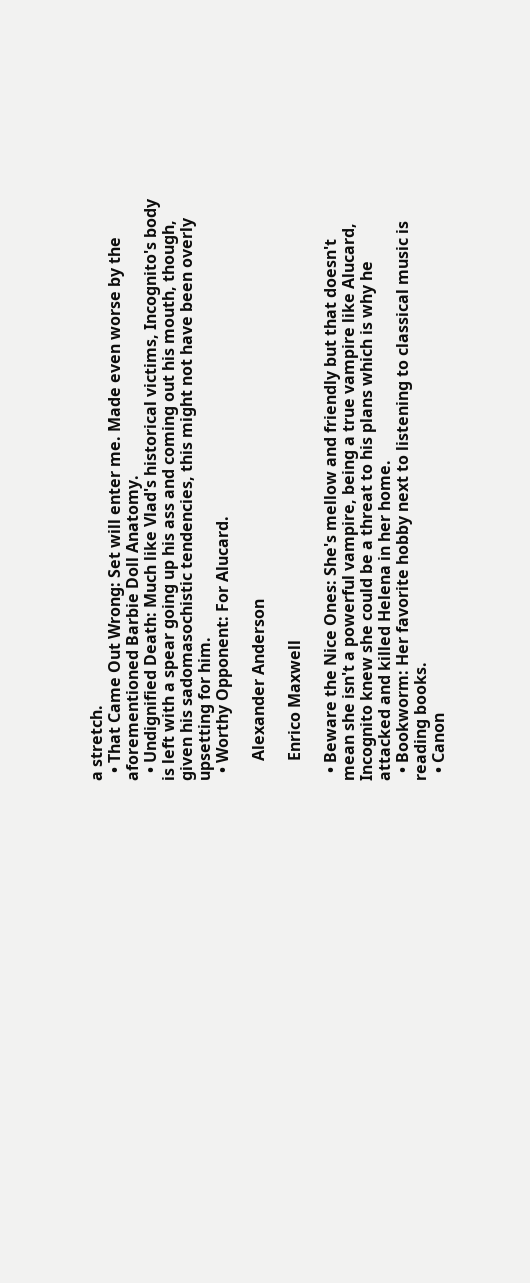a stretch.
  • That Came Out Wrong: Set will enter me. Made even worse by the aforementioned Barbie Doll Anatomy.
  • Undignified Death: Much like Vlad's historical victims, Incognito's body is left with a spear going up his ass and coming out his mouth, though, given his sadomasochistic tendencies, this might not have been overly upsetting for him.
  • Worthy Opponent: For Alucard.

     Alexander Anderson

     Enrico Maxwell

  • Beware the Nice Ones: She's mellow and friendly but that doesn't mean she isn't a powerful vampire, being a true vampire like Alucard, Incognito knew she could be a threat to his plans which is why he attacked and killed Helena in her home.
  • Bookworm: Her favorite hobby next to listening to classical music is reading books.
  • Canon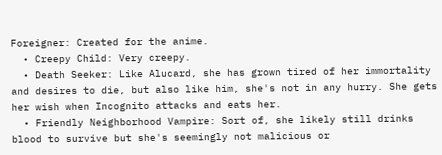Foreigner: Created for the anime.
  • Creepy Child: Very creepy.
  • Death Seeker: Like Alucard, she has grown tired of her immortality and desires to die, but also like him, she's not in any hurry. She gets her wish when Incognito attacks and eats her.
  • Friendly Neighborhood Vampire: Sort of, she likely still drinks blood to survive but she's seemingly not malicious or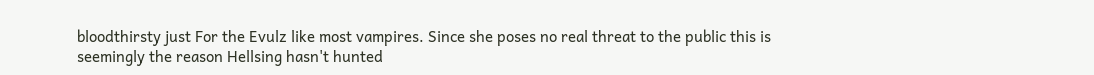bloodthirsty just For the Evulz like most vampires. Since she poses no real threat to the public this is seemingly the reason Hellsing hasn't hunted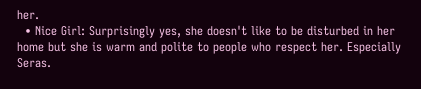her.
  • Nice Girl: Surprisingly yes, she doesn't like to be disturbed in her home but she is warm and polite to people who respect her. Especially Seras.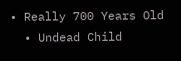• Really 700 Years Old
  • Undead Child